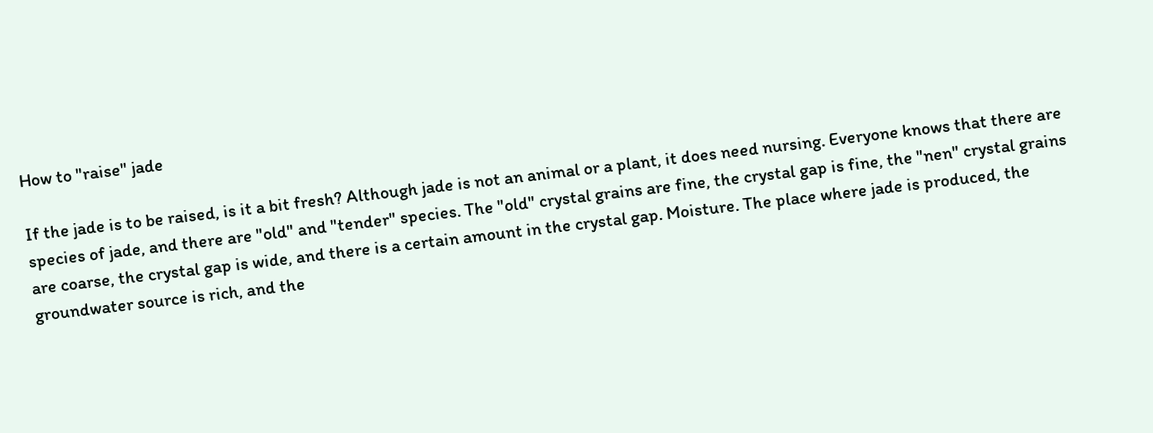How to "raise" jade

If the jade is to be raised, is it a bit fresh? Although jade is not an animal or a plant, it does need nursing. Everyone knows that there are species of jade, and there are "old" and "tender" species. The "old" crystal grains are fine, the crystal gap is fine, the "nen" crystal grains are coarse, the crystal gap is wide, and there is a certain amount in the crystal gap. Moisture. The place where jade is produced, the groundwater source is rich, and the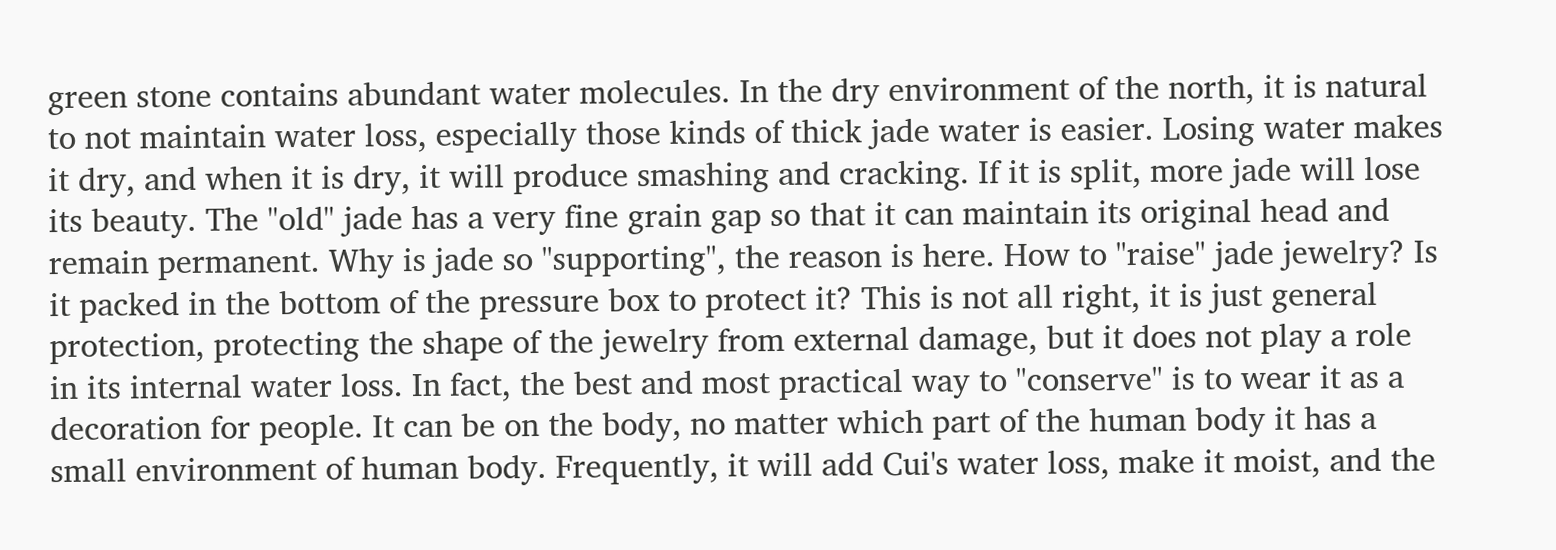green stone contains abundant water molecules. In the dry environment of the north, it is natural to not maintain water loss, especially those kinds of thick jade water is easier. Losing water makes it dry, and when it is dry, it will produce smashing and cracking. If it is split, more jade will lose its beauty. The "old" jade has a very fine grain gap so that it can maintain its original head and remain permanent. Why is jade so "supporting", the reason is here. How to "raise" jade jewelry? Is it packed in the bottom of the pressure box to protect it? This is not all right, it is just general protection, protecting the shape of the jewelry from external damage, but it does not play a role in its internal water loss. In fact, the best and most practical way to "conserve" is to wear it as a decoration for people. It can be on the body, no matter which part of the human body it has a small environment of human body. Frequently, it will add Cui's water loss, make it moist, and the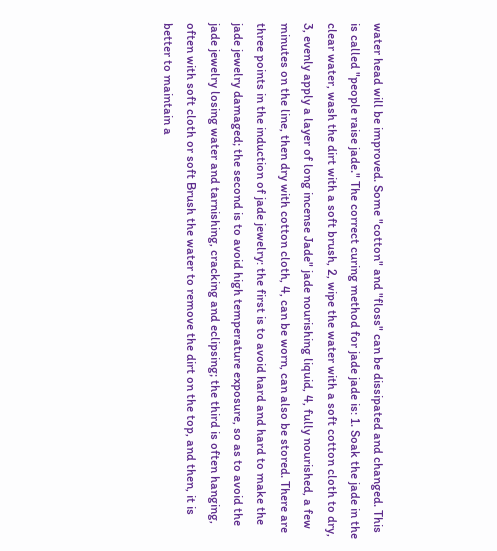water head will be improved. Some "cotton" and "floss" can be dissipated and changed. This is called "people raise jade." The correct curing method for jade jade is: 1. Soak the jade in the clear water, wash the dirt with a soft brush, 2, wipe the water with a soft cotton cloth to dry, 3, evenly apply a layer of long incense Jade" jade nourishing liquid, 4, fully nourished, a few minutes on the line, then dry with cotton cloth, 4, can be worn, can also be stored. There are three points in the induction of jade jewelry: the first is to avoid hard and hard to make the jade jewelry damaged; the second is to avoid high temperature exposure, so as to avoid the jade jewelry losing water and tarnishing, cracking and eclipsing; the third is often hanging, often with soft cloth or soft Brush the water to remove the dirt on the top, and then, it is better to maintain a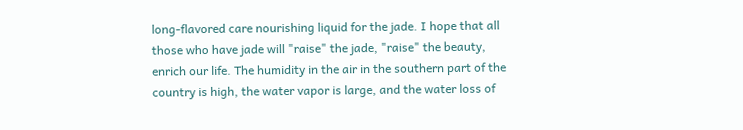long-flavored care nourishing liquid for the jade. I hope that all those who have jade will "raise" the jade, "raise" the beauty, enrich our life. The humidity in the air in the southern part of the country is high, the water vapor is large, and the water loss of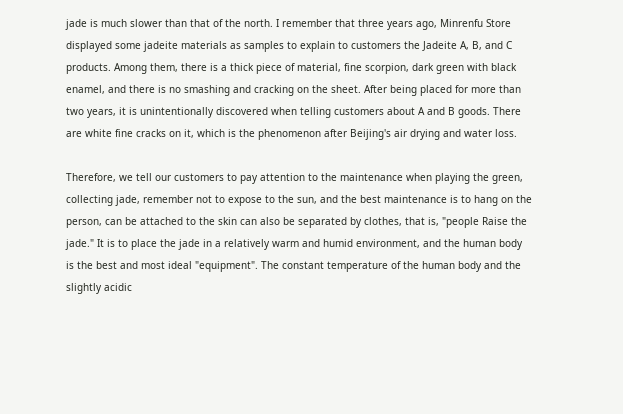jade is much slower than that of the north. I remember that three years ago, Minrenfu Store displayed some jadeite materials as samples to explain to customers the Jadeite A, B, and C products. Among them, there is a thick piece of material, fine scorpion, dark green with black enamel, and there is no smashing and cracking on the sheet. After being placed for more than two years, it is unintentionally discovered when telling customers about A and B goods. There are white fine cracks on it, which is the phenomenon after Beijing's air drying and water loss.

Therefore, we tell our customers to pay attention to the maintenance when playing the green, collecting jade, remember not to expose to the sun, and the best maintenance is to hang on the person, can be attached to the skin can also be separated by clothes, that is, "people Raise the jade." It is to place the jade in a relatively warm and humid environment, and the human body is the best and most ideal "equipment". The constant temperature of the human body and the slightly acidic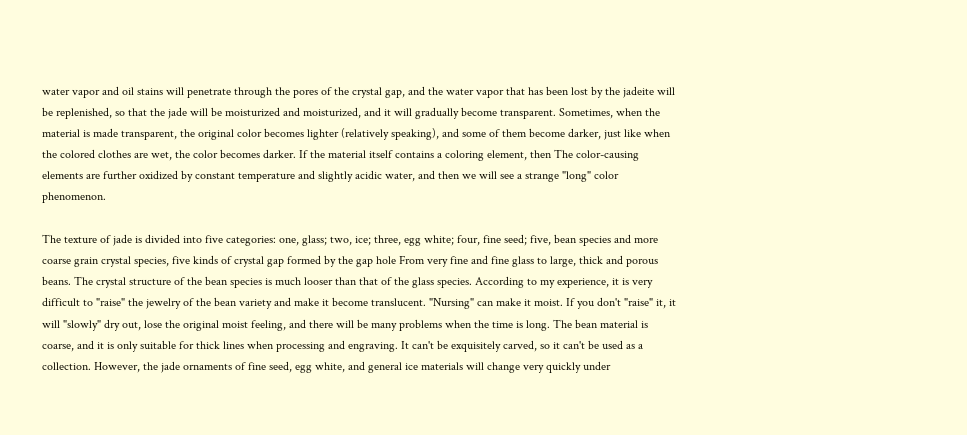water vapor and oil stains will penetrate through the pores of the crystal gap, and the water vapor that has been lost by the jadeite will be replenished, so that the jade will be moisturized and moisturized, and it will gradually become transparent. Sometimes, when the material is made transparent, the original color becomes lighter (relatively speaking), and some of them become darker, just like when the colored clothes are wet, the color becomes darker. If the material itself contains a coloring element, then The color-causing elements are further oxidized by constant temperature and slightly acidic water, and then we will see a strange "long" color phenomenon.

The texture of jade is divided into five categories: one, glass; two, ice; three, egg white; four, fine seed; five, bean species and more coarse grain crystal species, five kinds of crystal gap formed by the gap hole From very fine and fine glass to large, thick and porous beans. The crystal structure of the bean species is much looser than that of the glass species. According to my experience, it is very difficult to "raise" the jewelry of the bean variety and make it become translucent. "Nursing" can make it moist. If you don't "raise" it, it will "slowly" dry out, lose the original moist feeling, and there will be many problems when the time is long. The bean material is coarse, and it is only suitable for thick lines when processing and engraving. It can't be exquisitely carved, so it can't be used as a collection. However, the jade ornaments of fine seed, egg white, and general ice materials will change very quickly under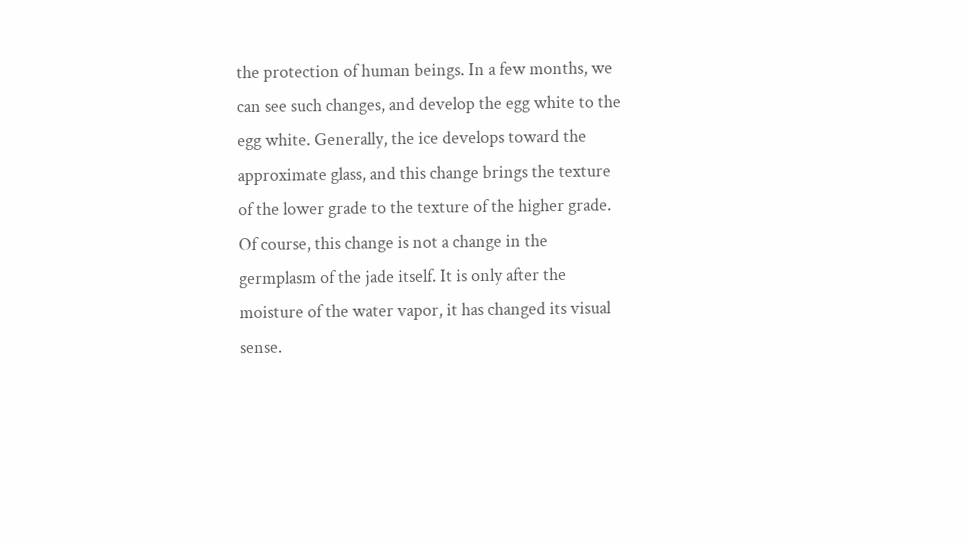the protection of human beings. In a few months, we can see such changes, and develop the egg white to the egg white. Generally, the ice develops toward the approximate glass, and this change brings the texture of the lower grade to the texture of the higher grade. Of course, this change is not a change in the germplasm of the jade itself. It is only after the moisture of the water vapor, it has changed its visual sense.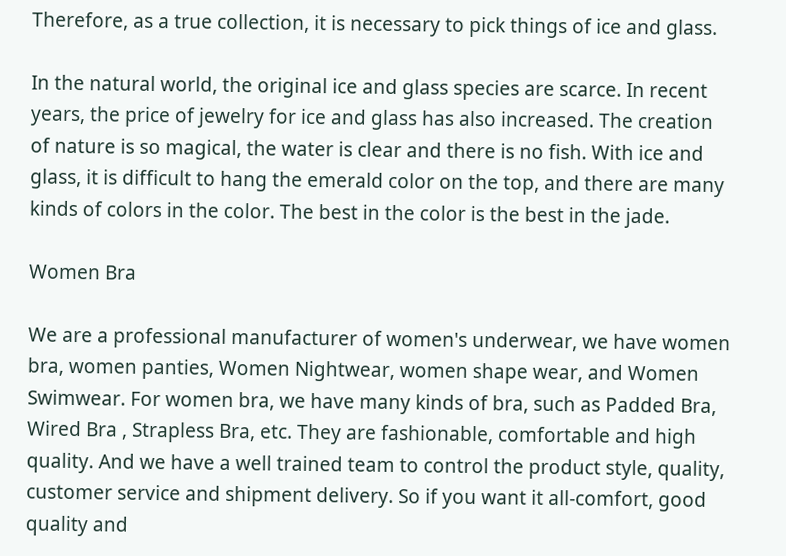Therefore, as a true collection, it is necessary to pick things of ice and glass.

In the natural world, the original ice and glass species are scarce. In recent years, the price of jewelry for ice and glass has also increased. The creation of nature is so magical, the water is clear and there is no fish. With ice and glass, it is difficult to hang the emerald color on the top, and there are many kinds of colors in the color. The best in the color is the best in the jade.

Women Bra

We are a professional manufacturer of women's underwear, we have women bra, women panties, Women Nightwear, women shape wear, and Women Swimwear. For women bra, we have many kinds of bra, such as Padded Bra, Wired Bra , Strapless Bra, etc. They are fashionable, comfortable and high quality. And we have a well trained team to control the product style, quality, customer service and shipment delivery. So if you want it all-comfort, good quality and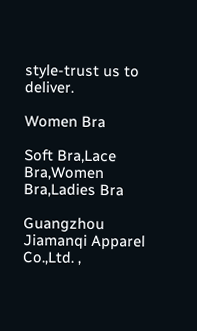style-trust us to deliver.

Women Bra

Soft Bra,Lace Bra,Women Bra,Ladies Bra

Guangzhou Jiamanqi Apparel Co.,Ltd. ,